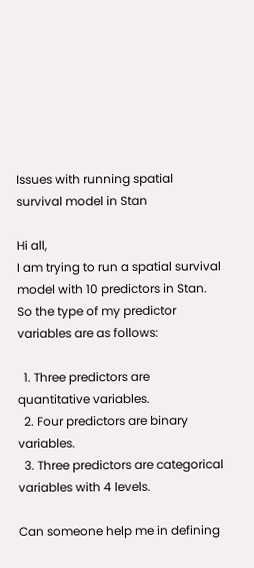Issues with running spatial survival model in Stan

Hi all,
I am trying to run a spatial survival model with 10 predictors in Stan. So the type of my predictor variables are as follows:

  1. Three predictors are quantitative variables.
  2. Four predictors are binary variables.
  3. Three predictors are categorical variables with 4 levels.

Can someone help me in defining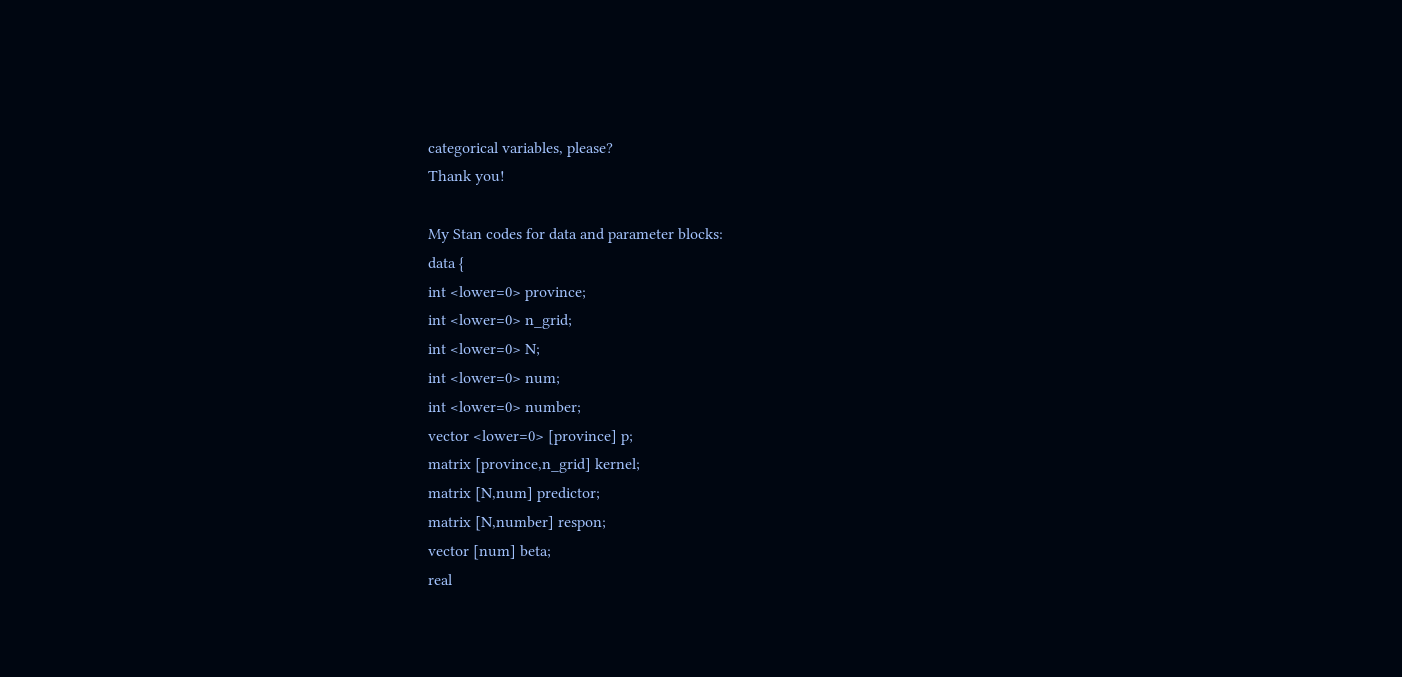categorical variables, please?
Thank you!

My Stan codes for data and parameter blocks:
data {
int <lower=0> province;
int <lower=0> n_grid;
int <lower=0> N;
int <lower=0> num;
int <lower=0> number;
vector <lower=0> [province] p;
matrix [province,n_grid] kernel;
matrix [N,num] predictor;
matrix [N,number] respon;
vector [num] beta;
real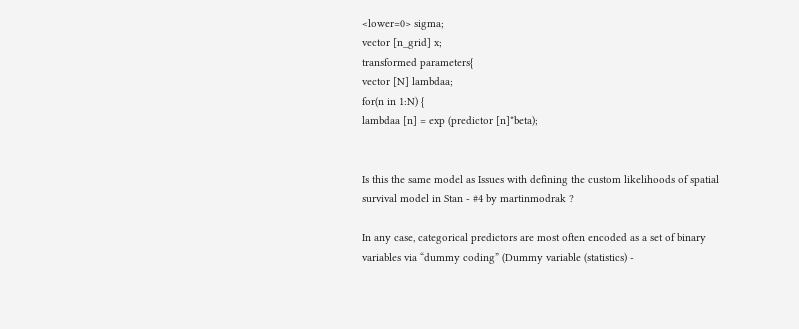<lower=0> sigma;
vector [n_grid] x;
transformed parameters{
vector [N] lambdaa;
for(n in 1:N) {
lambdaa [n] = exp (predictor [n]*beta);


Is this the same model as Issues with defining the custom likelihoods of spatial survival model in Stan - #4 by martinmodrak ?

In any case, categorical predictors are most often encoded as a set of binary variables via “dummy coding” (Dummy variable (statistics) -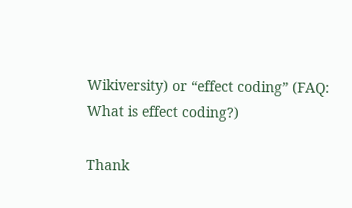Wikiversity) or “effect coding” (FAQ: What is effect coding?)

Thank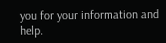you for your information and help.